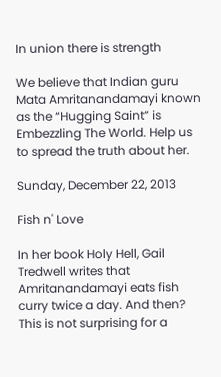In union there is strength

We believe that Indian guru Mata Amritanandamayi known as the “Hugging Saint” is Embezzling The World. Help us to spread the truth about her.

Sunday, December 22, 2013

Fish n' Love

In her book Holy Hell, Gail Tredwell writes that Amritanandamayi eats fish curry twice a day. And then? This is not surprising for a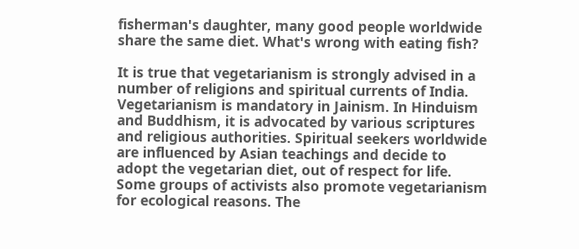fisherman's daughter, many good people worldwide share the same diet. What's wrong with eating fish?

It is true that vegetarianism is strongly advised in a number of religions and spiritual currents of India. Vegetarianism is mandatory in Jainism. In Hinduism and Buddhism, it is advocated by various scriptures and religious authorities. Spiritual seekers worldwide are influenced by Asian teachings and decide to adopt the vegetarian diet, out of respect for life. Some groups of activists also promote vegetarianism for ecological reasons. The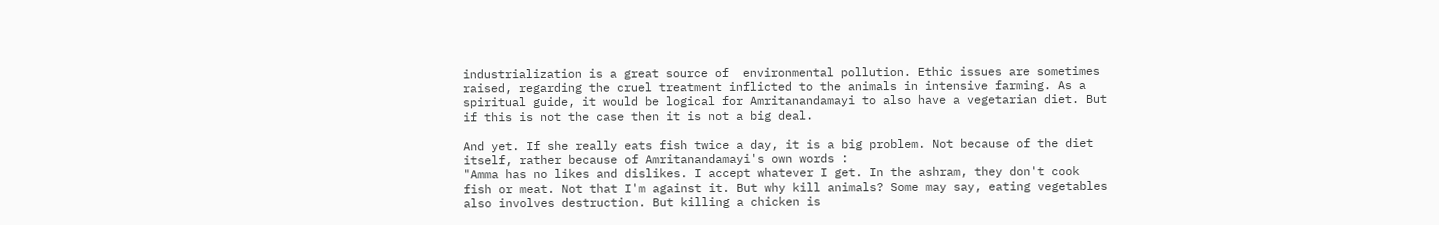industrialization is a great source of  environmental pollution. Ethic issues are sometimes raised, regarding the cruel treatment inflicted to the animals in intensive farming. As a spiritual guide, it would be logical for Amritanandamayi to also have a vegetarian diet. But if this is not the case then it is not a big deal.

And yet. If she really eats fish twice a day, it is a big problem. Not because of the diet itself, rather because of Amritanandamayi's own words :
"Amma has no likes and dislikes. I accept whatever I get. In the ashram, they don't cook fish or meat. Not that I'm against it. But why kill animals? Some may say, eating vegetables also involves destruction. But killing a chicken is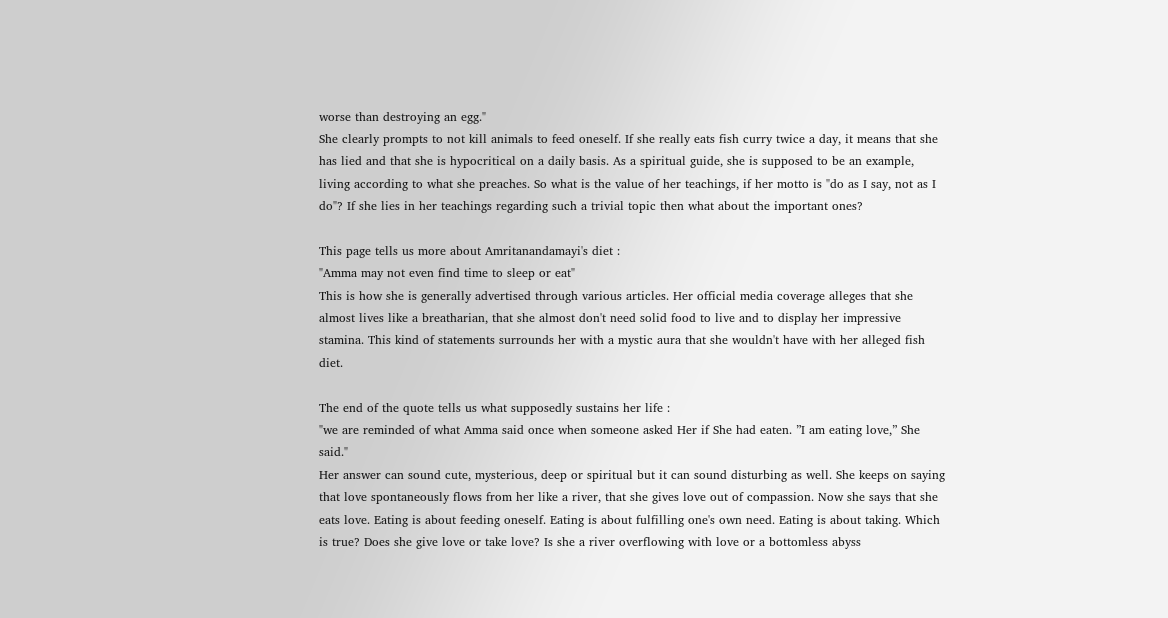worse than destroying an egg."
She clearly prompts to not kill animals to feed oneself. If she really eats fish curry twice a day, it means that she has lied and that she is hypocritical on a daily basis. As a spiritual guide, she is supposed to be an example, living according to what she preaches. So what is the value of her teachings, if her motto is "do as I say, not as I do"? If she lies in her teachings regarding such a trivial topic then what about the important ones?

This page tells us more about Amritanandamayi's diet :
"Amma may not even find time to sleep or eat"
This is how she is generally advertised through various articles. Her official media coverage alleges that she almost lives like a breatharian, that she almost don't need solid food to live and to display her impressive stamina. This kind of statements surrounds her with a mystic aura that she wouldn't have with her alleged fish diet.

The end of the quote tells us what supposedly sustains her life :
"we are reminded of what Amma said once when someone asked Her if She had eaten. ”I am eating love,” She said."
Her answer can sound cute, mysterious, deep or spiritual but it can sound disturbing as well. She keeps on saying that love spontaneously flows from her like a river, that she gives love out of compassion. Now she says that she eats love. Eating is about feeding oneself. Eating is about fulfilling one's own need. Eating is about taking. Which is true? Does she give love or take love? Is she a river overflowing with love or a bottomless abyss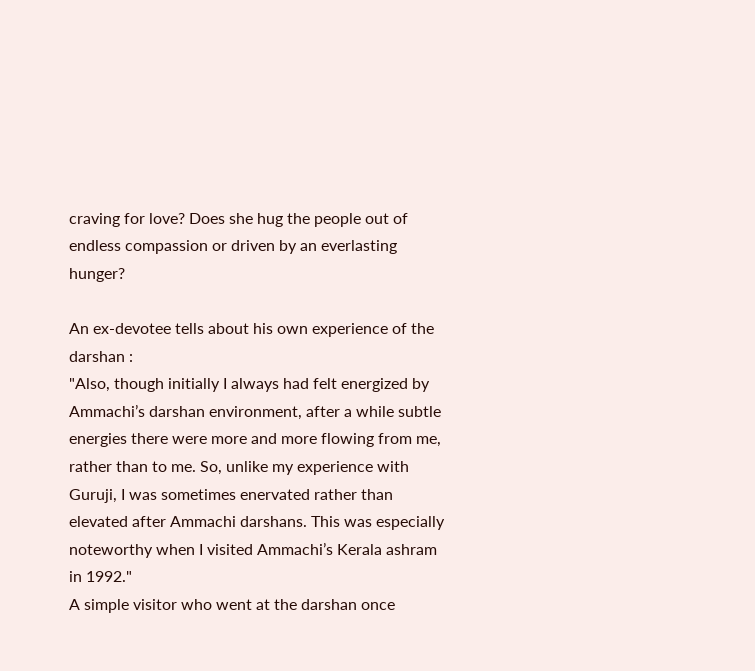craving for love? Does she hug the people out of endless compassion or driven by an everlasting hunger?

An ex-devotee tells about his own experience of the darshan :
"Also, though initially I always had felt energized by Ammachi’s darshan environment, after a while subtle energies there were more and more flowing from me, rather than to me. So, unlike my experience with Guruji, I was sometimes enervated rather than elevated after Ammachi darshans. This was especially noteworthy when I visited Ammachi’s Kerala ashram in 1992."
A simple visitor who went at the darshan once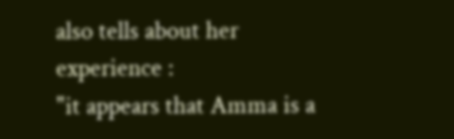also tells about her experience :
"it appears that Amma is a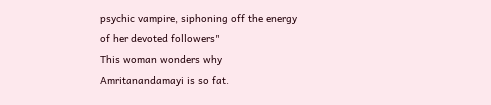psychic vampire, siphoning off the energy of her devoted followers"
This woman wonders why Amritanandamayi is so fat.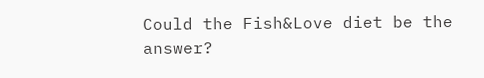Could the Fish&Love diet be the answer?